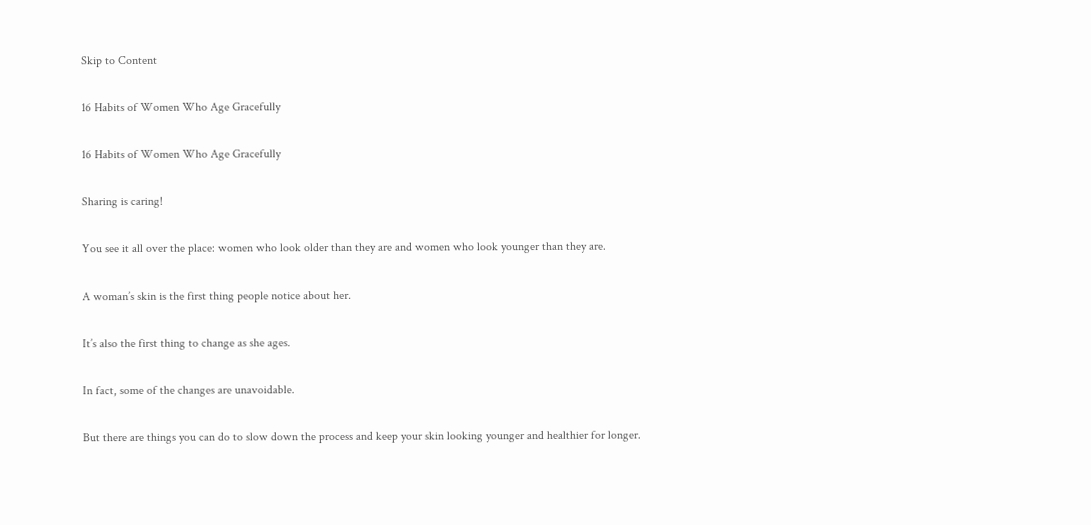Skip to Content

16 Habits of Women Who Age Gracefully

16 Habits of Women Who Age Gracefully

Sharing is caring!

You see it all over the place: women who look older than they are and women who look younger than they are.

A woman’s skin is the first thing people notice about her.

It’s also the first thing to change as she ages.

In fact, some of the changes are unavoidable.

But there are things you can do to slow down the process and keep your skin looking younger and healthier for longer.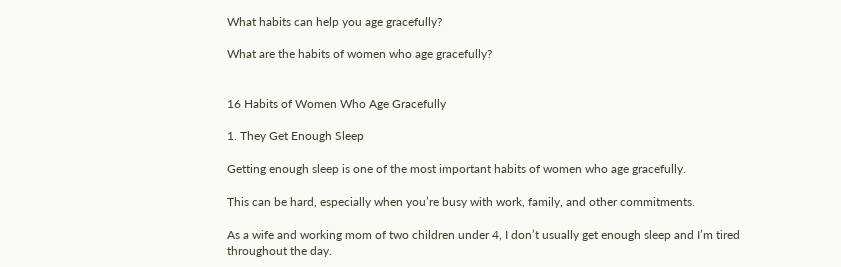What habits can help you age gracefully?

What are the habits of women who age gracefully?


16 Habits of Women Who Age Gracefully

1. They Get Enough Sleep

Getting enough sleep is one of the most important habits of women who age gracefully.

This can be hard, especially when you’re busy with work, family, and other commitments.

As a wife and working mom of two children under 4, I don’t usually get enough sleep and I’m tired throughout the day.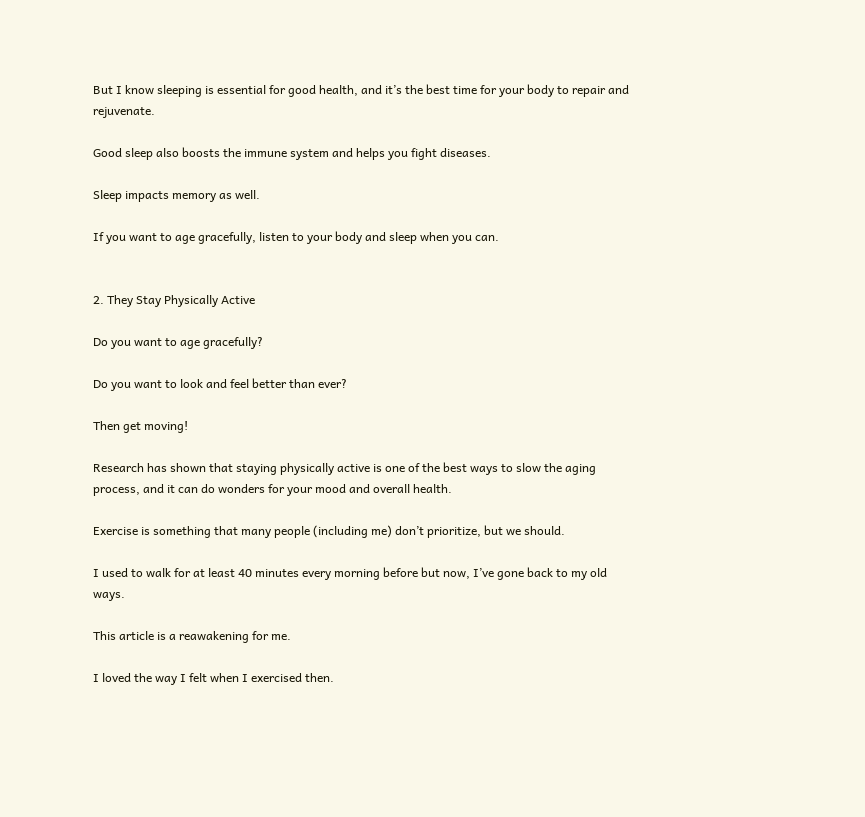But I know sleeping is essential for good health, and it’s the best time for your body to repair and rejuvenate.

Good sleep also boosts the immune system and helps you fight diseases.

Sleep impacts memory as well.

If you want to age gracefully, listen to your body and sleep when you can.


2. They Stay Physically Active

Do you want to age gracefully?

Do you want to look and feel better than ever?

Then get moving!

Research has shown that staying physically active is one of the best ways to slow the aging process, and it can do wonders for your mood and overall health.

Exercise is something that many people (including me) don’t prioritize, but we should.

I used to walk for at least 40 minutes every morning before but now, I’ve gone back to my old ways.

This article is a reawakening for me.

I loved the way I felt when I exercised then.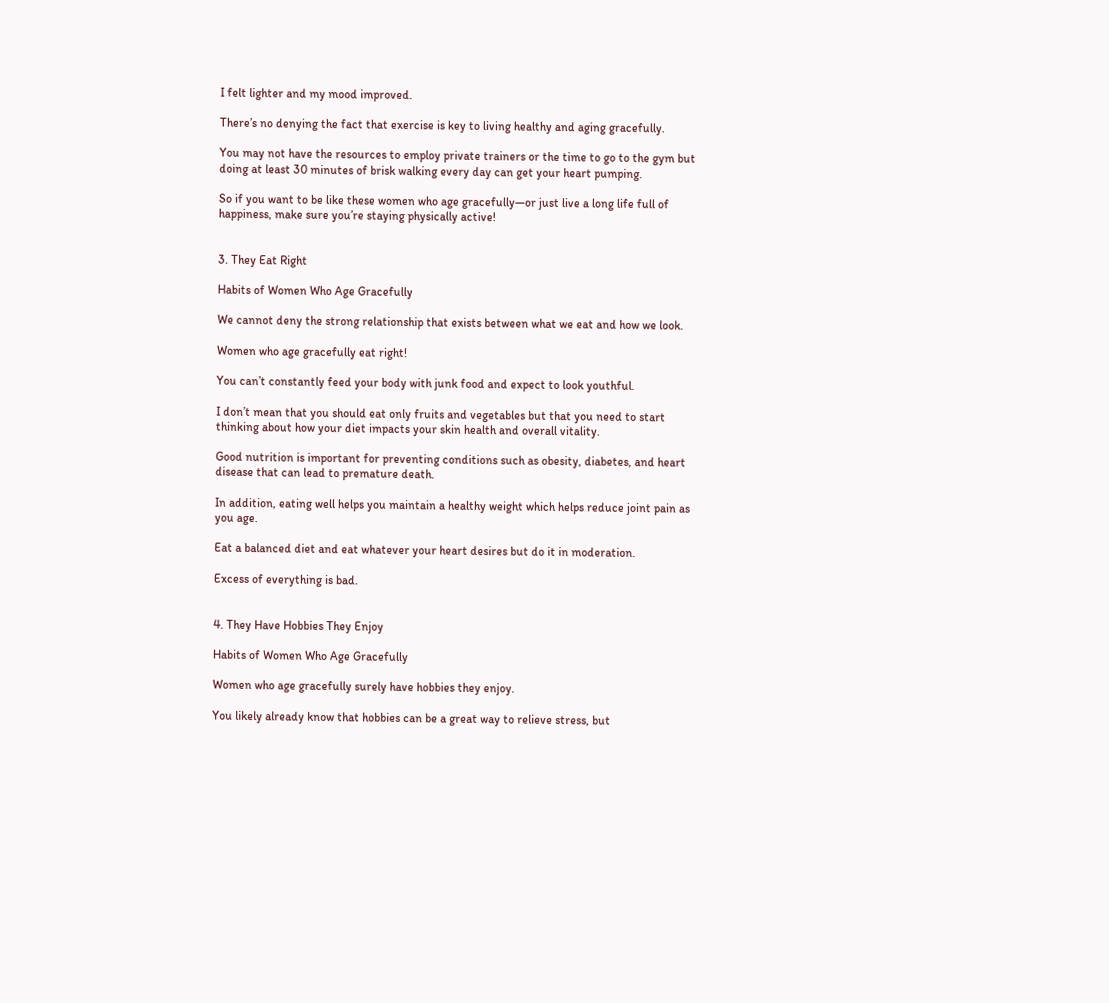I felt lighter and my mood improved.

There’s no denying the fact that exercise is key to living healthy and aging gracefully.

You may not have the resources to employ private trainers or the time to go to the gym but doing at least 30 minutes of brisk walking every day can get your heart pumping.

So if you want to be like these women who age gracefully—or just live a long life full of happiness, make sure you’re staying physically active!


3. They Eat Right

Habits of Women Who Age Gracefully

We cannot deny the strong relationship that exists between what we eat and how we look.

Women who age gracefully eat right!

You can’t constantly feed your body with junk food and expect to look youthful.

I don’t mean that you should eat only fruits and vegetables but that you need to start thinking about how your diet impacts your skin health and overall vitality.

Good nutrition is important for preventing conditions such as obesity, diabetes, and heart disease that can lead to premature death.

In addition, eating well helps you maintain a healthy weight which helps reduce joint pain as you age.

Eat a balanced diet and eat whatever your heart desires but do it in moderation.

Excess of everything is bad.


4. They Have Hobbies They Enjoy

Habits of Women Who Age Gracefully

Women who age gracefully surely have hobbies they enjoy.

You likely already know that hobbies can be a great way to relieve stress, but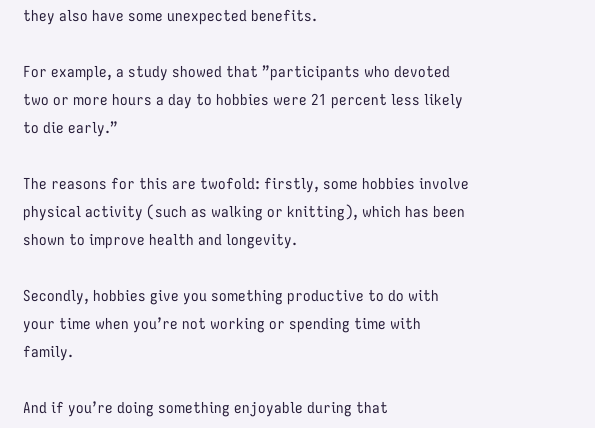they also have some unexpected benefits.

For example, a study showed that ”participants who devoted two or more hours a day to hobbies were 21 percent less likely to die early.”

The reasons for this are twofold: firstly, some hobbies involve physical activity (such as walking or knitting), which has been shown to improve health and longevity.

Secondly, hobbies give you something productive to do with your time when you’re not working or spending time with family.

And if you’re doing something enjoyable during that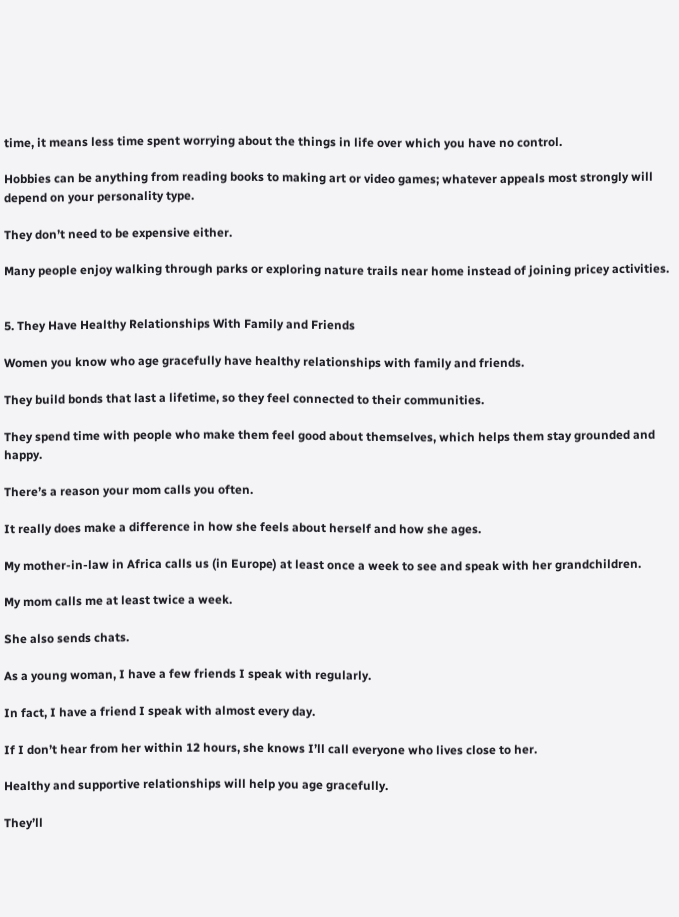time, it means less time spent worrying about the things in life over which you have no control.

Hobbies can be anything from reading books to making art or video games; whatever appeals most strongly will depend on your personality type.

They don’t need to be expensive either.

Many people enjoy walking through parks or exploring nature trails near home instead of joining pricey activities.


5. They Have Healthy Relationships With Family and Friends

Women you know who age gracefully have healthy relationships with family and friends.

They build bonds that last a lifetime, so they feel connected to their communities.

They spend time with people who make them feel good about themselves, which helps them stay grounded and happy.

There’s a reason your mom calls you often.

It really does make a difference in how she feels about herself and how she ages.

My mother-in-law in Africa calls us (in Europe) at least once a week to see and speak with her grandchildren.

My mom calls me at least twice a week.

She also sends chats.

As a young woman, I have a few friends I speak with regularly.

In fact, I have a friend I speak with almost every day.

If I don’t hear from her within 12 hours, she knows I’ll call everyone who lives close to her.

Healthy and supportive relationships will help you age gracefully.

They’ll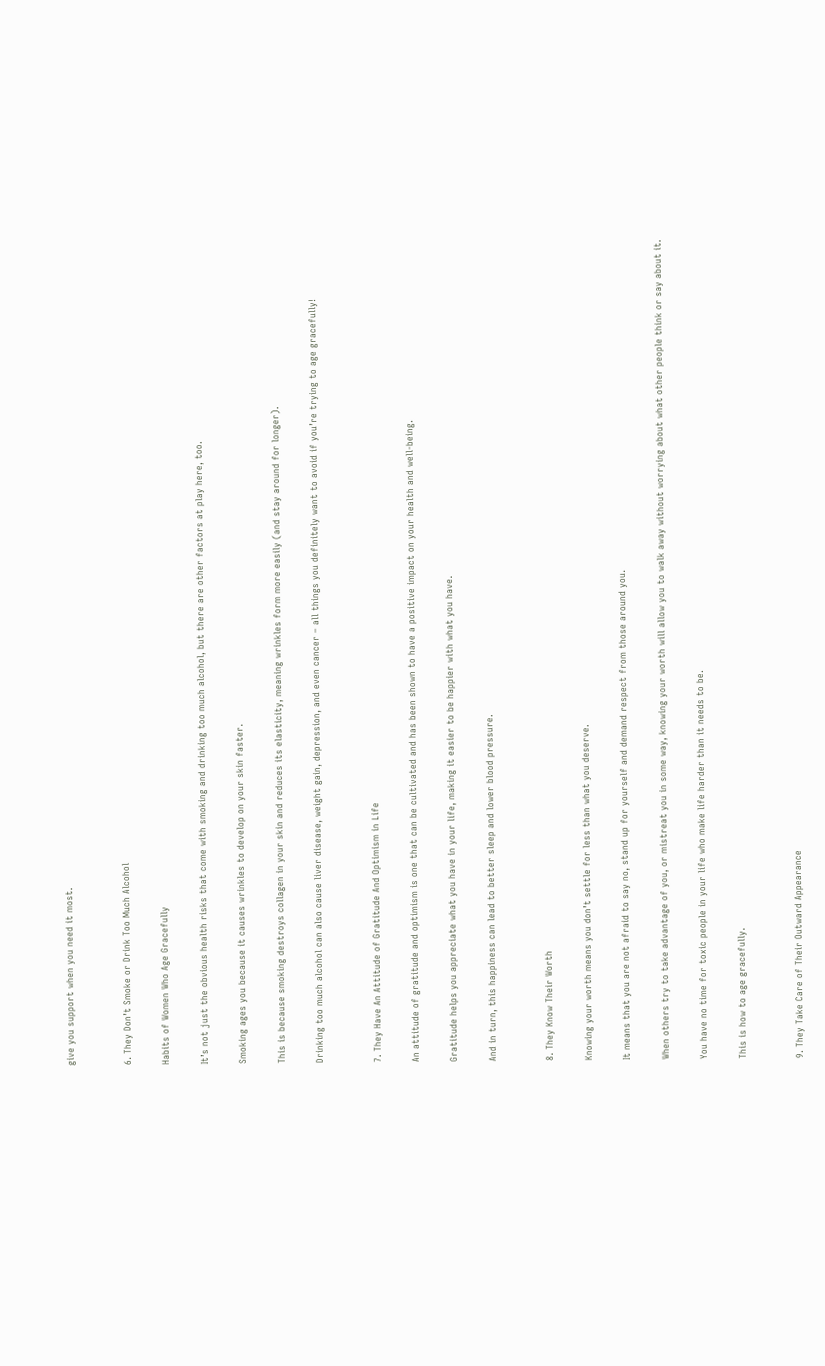give you support when you need it most.


6. They Don’t Smoke or Drink Too Much Alcohol

Habits of Women Who Age Gracefully

It’s not just the obvious health risks that come with smoking and drinking too much alcohol, but there are other factors at play here, too.

Smoking ages you because it causes wrinkles to develop on your skin faster.

This is because smoking destroys collagen in your skin and reduces its elasticity, meaning wrinkles form more easily (and stay around for longer).

Drinking too much alcohol can also cause liver disease, weight gain, depression, and even cancer – all things you definitely want to avoid if you’re trying to age gracefully!


7. They Have An Attitude of Gratitude And Optimism in Life

An attitude of gratitude and optimism is one that can be cultivated and has been shown to have a positive impact on your health and well-being.

Gratitude helps you appreciate what you have in your life, making it easier to be happier with what you have.

And in turn, this happiness can lead to better sleep and lower blood pressure.


8. They Know Their Worth

Knowing your worth means you don’t settle for less than what you deserve.

It means that you are not afraid to say no, stand up for yourself and demand respect from those around you.

When others try to take advantage of you, or mistreat you in some way, knowing your worth will allow you to walk away without worrying about what other people think or say about it.

You have no time for toxic people in your life who make life harder than it needs to be.

This is how to age gracefully.


9. They Take Care of Their Outward Appearance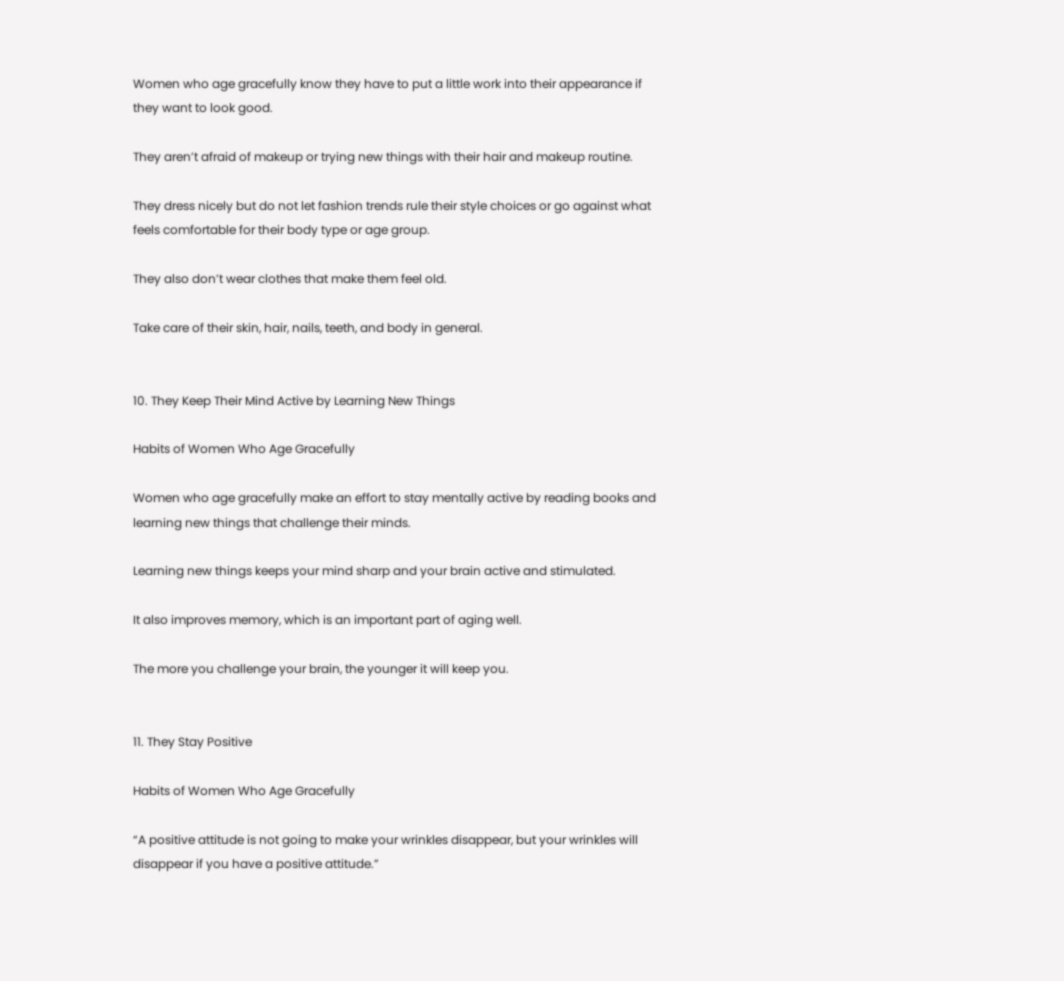Women who age gracefully know they have to put a little work into their appearance if they want to look good.

They aren’t afraid of makeup or trying new things with their hair and makeup routine.

They dress nicely but do not let fashion trends rule their style choices or go against what feels comfortable for their body type or age group.

They also don’t wear clothes that make them feel old.

Take care of their skin, hair, nails, teeth, and body in general.


10. They Keep Their Mind Active by Learning New Things

Habits of Women Who Age Gracefully

Women who age gracefully make an effort to stay mentally active by reading books and learning new things that challenge their minds.

Learning new things keeps your mind sharp and your brain active and stimulated.

It also improves memory, which is an important part of aging well.

The more you challenge your brain, the younger it will keep you.


11. They Stay Positive

Habits of Women Who Age Gracefully

“A positive attitude is not going to make your wrinkles disappear, but your wrinkles will disappear if you have a positive attitude.”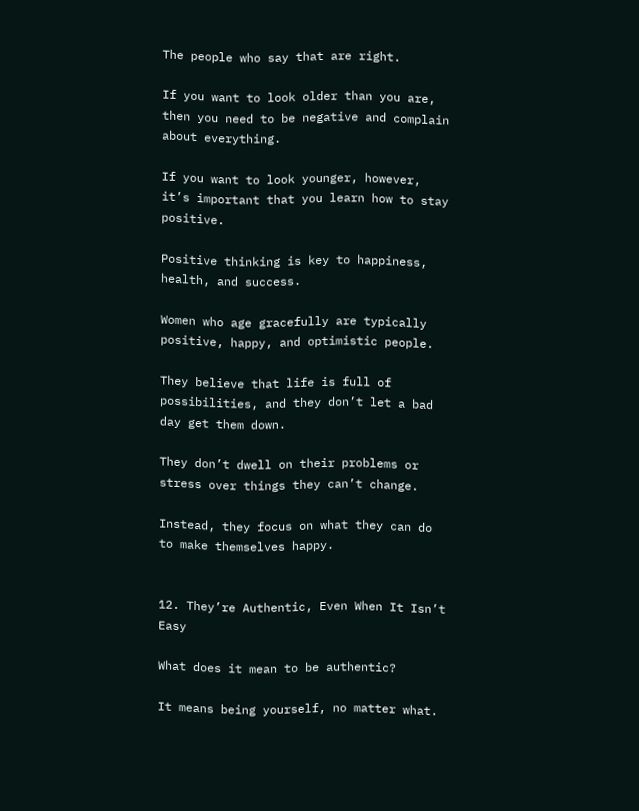The people who say that are right.

If you want to look older than you are, then you need to be negative and complain about everything.

If you want to look younger, however, it’s important that you learn how to stay positive.

Positive thinking is key to happiness, health, and success.

Women who age gracefully are typically positive, happy, and optimistic people.

They believe that life is full of possibilities, and they don’t let a bad day get them down.

They don’t dwell on their problems or stress over things they can’t change.

Instead, they focus on what they can do to make themselves happy.


12. They’re Authentic, Even When It Isn’t Easy

What does it mean to be authentic?

It means being yourself, no matter what.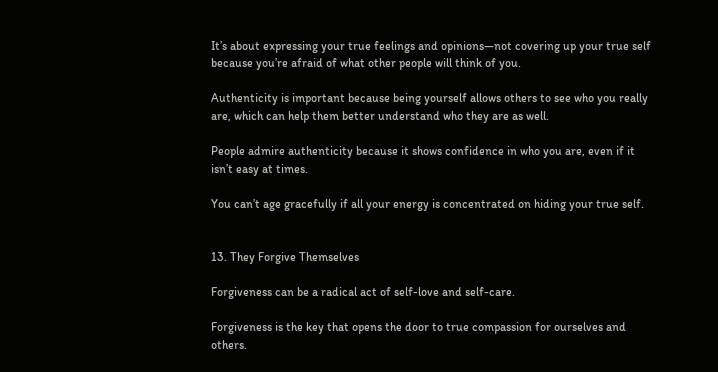It’s about expressing your true feelings and opinions—not covering up your true self because you’re afraid of what other people will think of you.

Authenticity is important because being yourself allows others to see who you really are, which can help them better understand who they are as well.

People admire authenticity because it shows confidence in who you are, even if it isn’t easy at times.

You can’t age gracefully if all your energy is concentrated on hiding your true self.


13. They Forgive Themselves

Forgiveness can be a radical act of self-love and self-care.

Forgiveness is the key that opens the door to true compassion for ourselves and others.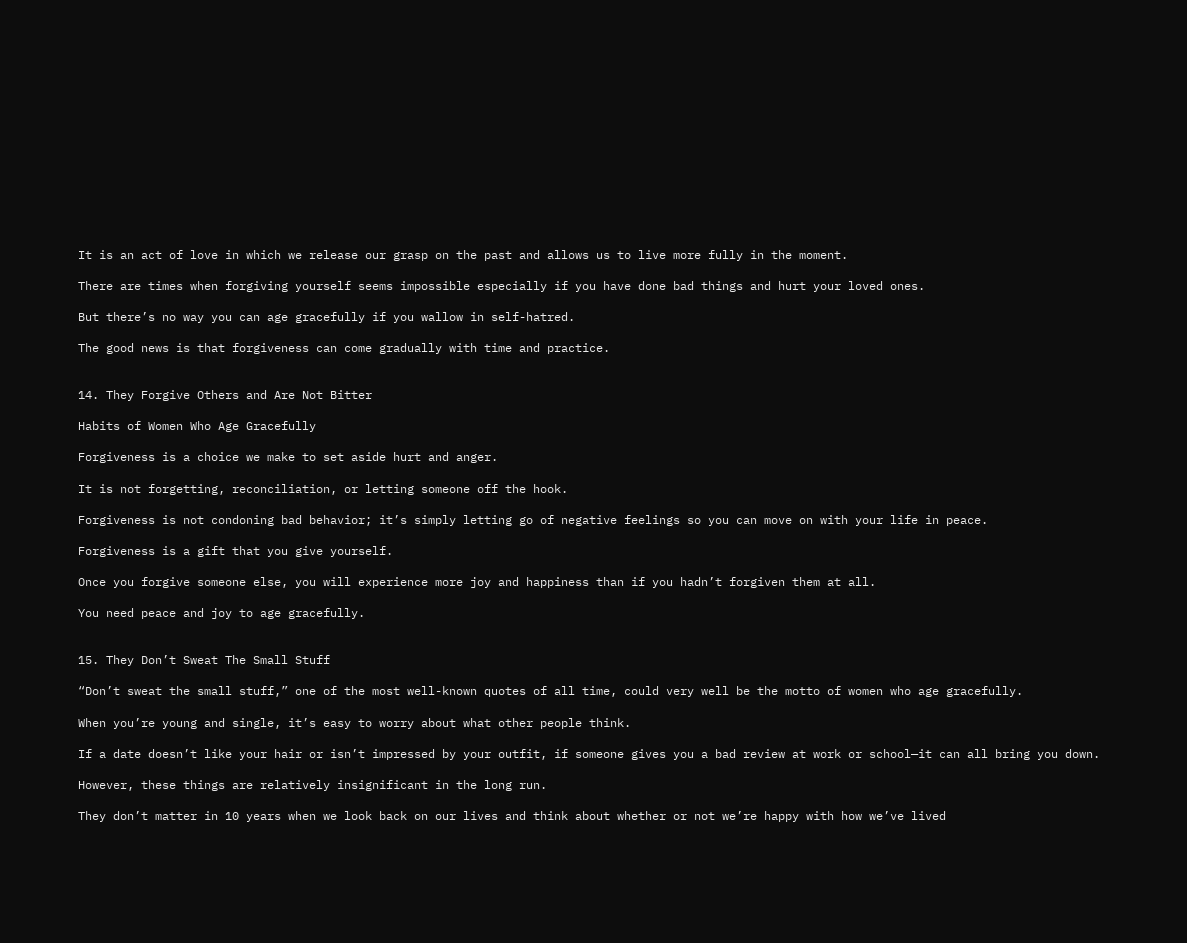It is an act of love in which we release our grasp on the past and allows us to live more fully in the moment.

There are times when forgiving yourself seems impossible especially if you have done bad things and hurt your loved ones.

But there’s no way you can age gracefully if you wallow in self-hatred.

The good news is that forgiveness can come gradually with time and practice.


14. They Forgive Others and Are Not Bitter

Habits of Women Who Age Gracefully

Forgiveness is a choice we make to set aside hurt and anger.

It is not forgetting, reconciliation, or letting someone off the hook.

Forgiveness is not condoning bad behavior; it’s simply letting go of negative feelings so you can move on with your life in peace.

Forgiveness is a gift that you give yourself.

Once you forgive someone else, you will experience more joy and happiness than if you hadn’t forgiven them at all.

You need peace and joy to age gracefully.


15. They Don’t Sweat The Small Stuff

“Don’t sweat the small stuff,” one of the most well-known quotes of all time, could very well be the motto of women who age gracefully.

When you’re young and single, it’s easy to worry about what other people think.

If a date doesn’t like your hair or isn’t impressed by your outfit, if someone gives you a bad review at work or school—it can all bring you down.

However, these things are relatively insignificant in the long run.

They don’t matter in 10 years when we look back on our lives and think about whether or not we’re happy with how we’ve lived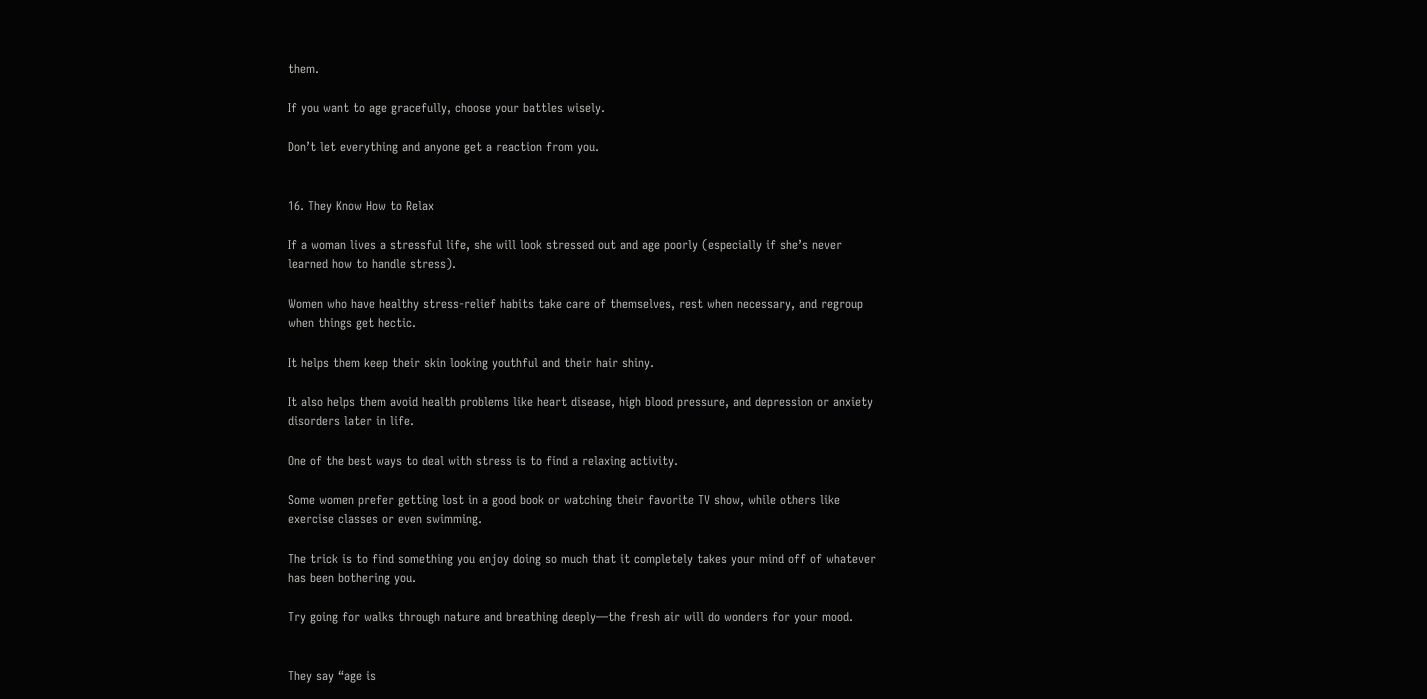them.

If you want to age gracefully, choose your battles wisely.

Don’t let everything and anyone get a reaction from you.


16. They Know How to Relax

If a woman lives a stressful life, she will look stressed out and age poorly (especially if she’s never learned how to handle stress).

Women who have healthy stress-relief habits take care of themselves, rest when necessary, and regroup when things get hectic.

It helps them keep their skin looking youthful and their hair shiny.

It also helps them avoid health problems like heart disease, high blood pressure, and depression or anxiety disorders later in life.

One of the best ways to deal with stress is to find a relaxing activity.

Some women prefer getting lost in a good book or watching their favorite TV show, while others like exercise classes or even swimming.

The trick is to find something you enjoy doing so much that it completely takes your mind off of whatever has been bothering you.

Try going for walks through nature and breathing deeply—the fresh air will do wonders for your mood.


They say “age is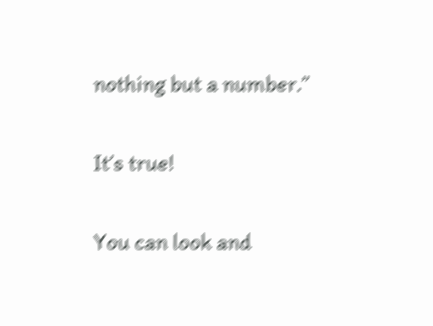nothing but a number.”

It’s true!

You can look and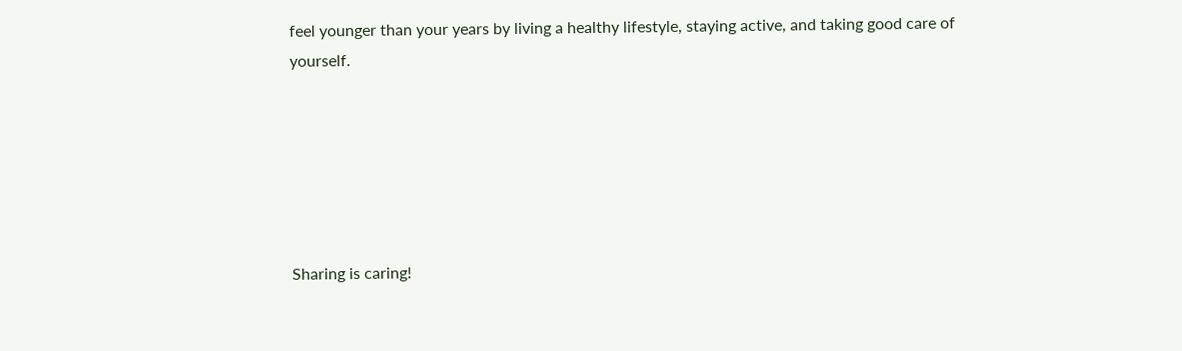feel younger than your years by living a healthy lifestyle, staying active, and taking good care of yourself.






Sharing is caring!